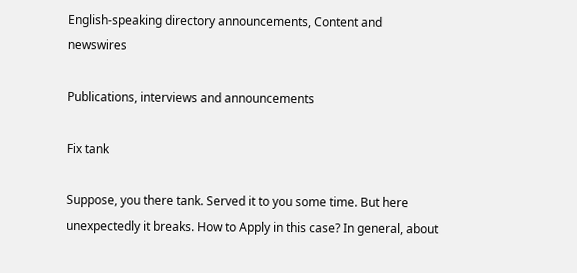English-speaking directory announcements, Content and newswires

Publications, interviews and announcements

Fix tank

Suppose, you there tank. Served it to you some time. But here unexpectedly it breaks. How to Apply in this case? In general, about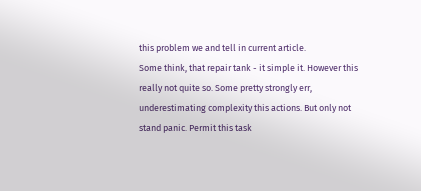this problem we and tell in current article.
Some think, that repair tank - it simple it. However this really not quite so. Some pretty strongly err, underestimating complexity this actions. But only not stand panic. Permit this task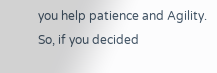you help patience and Agility.
So, if you decided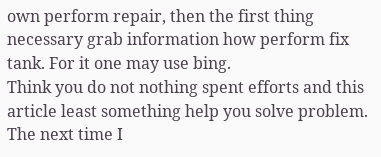own perform repair, then the first thing necessary grab information how perform fix tank. For it one may use bing.
Think you do not nothing spent efforts and this article least something help you solve problem. The next time I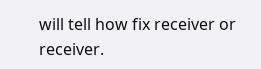will tell how fix receiver or receiver.